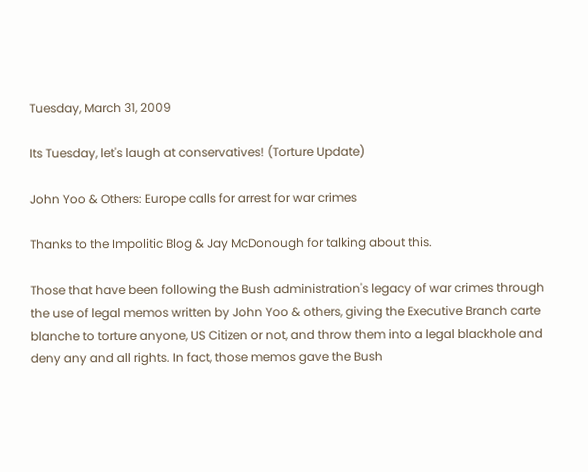Tuesday, March 31, 2009

Its Tuesday, let's laugh at conservatives! (Torture Update)

John Yoo & Others: Europe calls for arrest for war crimes

Thanks to the Impolitic Blog & Jay McDonough for talking about this.

Those that have been following the Bush administration's legacy of war crimes through the use of legal memos written by John Yoo & others, giving the Executive Branch carte blanche to torture anyone, US Citizen or not, and throw them into a legal blackhole and deny any and all rights. In fact, those memos gave the Bush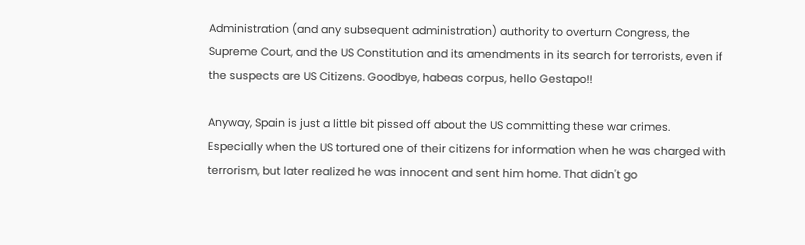Administration (and any subsequent administration) authority to overturn Congress, the Supreme Court, and the US Constitution and its amendments in its search for terrorists, even if the suspects are US Citizens. Goodbye, habeas corpus, hello Gestapo!!

Anyway, Spain is just a little bit pissed off about the US committing these war crimes. Especially when the US tortured one of their citizens for information when he was charged with terrorism, but later realized he was innocent and sent him home. That didn't go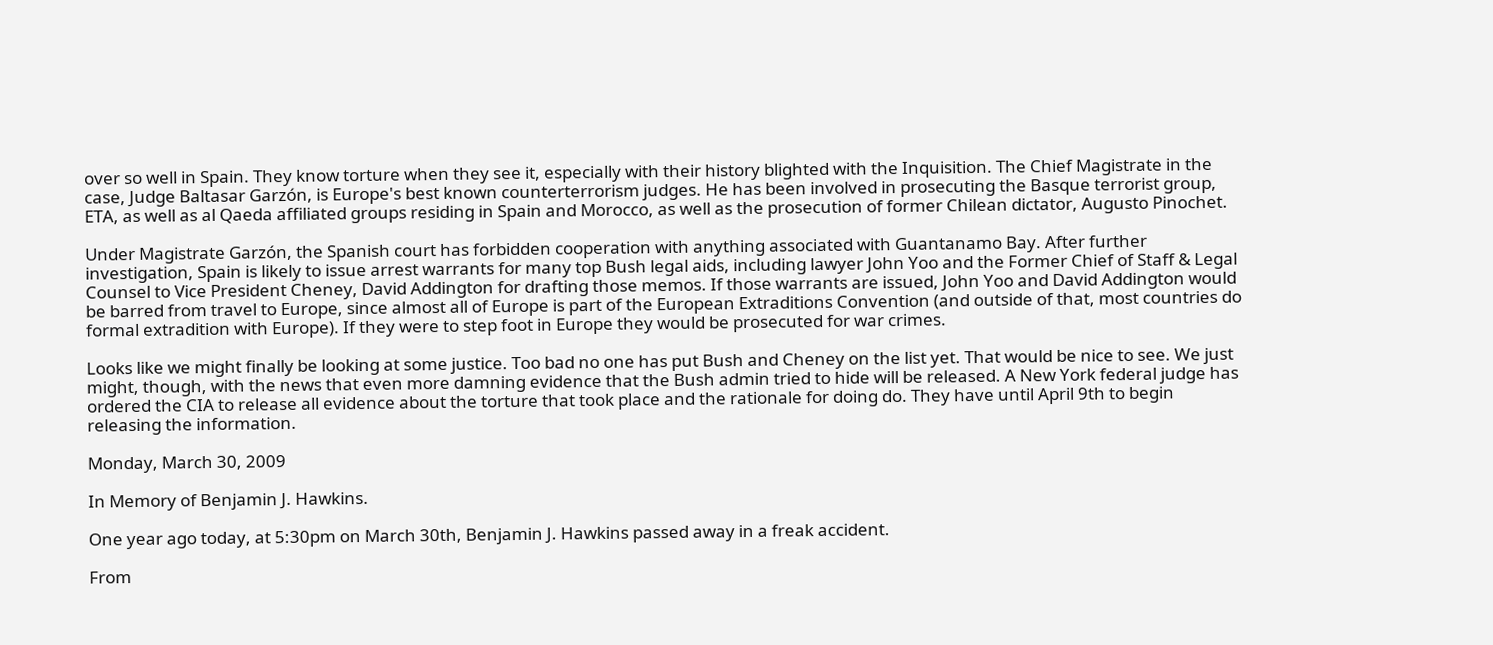over so well in Spain. They know torture when they see it, especially with their history blighted with the Inquisition. The Chief Magistrate in the case, Judge Baltasar Garzón, is Europe's best known counterterrorism judges. He has been involved in prosecuting the Basque terrorist group, ETA, as well as al Qaeda affiliated groups residing in Spain and Morocco, as well as the prosecution of former Chilean dictator, Augusto Pinochet.

Under Magistrate Garzón, the Spanish court has forbidden cooperation with anything associated with Guantanamo Bay. After further investigation, Spain is likely to issue arrest warrants for many top Bush legal aids, including lawyer John Yoo and the Former Chief of Staff & Legal Counsel to Vice President Cheney, David Addington for drafting those memos. If those warrants are issued, John Yoo and David Addington would be barred from travel to Europe, since almost all of Europe is part of the European Extraditions Convention (and outside of that, most countries do formal extradition with Europe). If they were to step foot in Europe they would be prosecuted for war crimes.

Looks like we might finally be looking at some justice. Too bad no one has put Bush and Cheney on the list yet. That would be nice to see. We just might, though, with the news that even more damning evidence that the Bush admin tried to hide will be released. A New York federal judge has ordered the CIA to release all evidence about the torture that took place and the rationale for doing do. They have until April 9th to begin releasing the information.

Monday, March 30, 2009

In Memory of Benjamin J. Hawkins.

One year ago today, at 5:30pm on March 30th, Benjamin J. Hawkins passed away in a freak accident.

From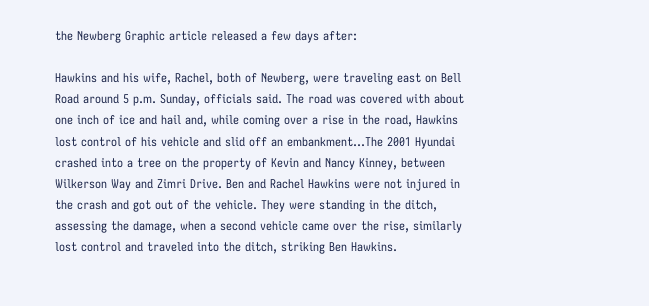the Newberg Graphic article released a few days after:

Hawkins and his wife, Rachel, both of Newberg, were traveling east on Bell Road around 5 p.m. Sunday, officials said. The road was covered with about one inch of ice and hail and, while coming over a rise in the road, Hawkins lost control of his vehicle and slid off an embankment...The 2001 Hyundai crashed into a tree on the property of Kevin and Nancy Kinney, between Wilkerson Way and Zimri Drive. Ben and Rachel Hawkins were not injured in the crash and got out of the vehicle. They were standing in the ditch, assessing the damage, when a second vehicle came over the rise, similarly lost control and traveled into the ditch, striking Ben Hawkins.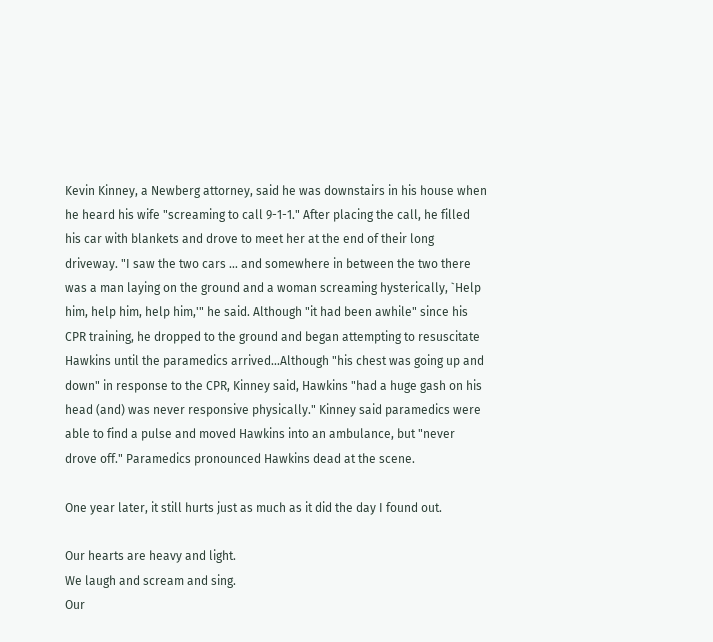Kevin Kinney, a Newberg attorney, said he was downstairs in his house when he heard his wife "screaming to call 9-1-1." After placing the call, he filled his car with blankets and drove to meet her at the end of their long driveway. "I saw the two cars ... and somewhere in between the two there was a man laying on the ground and a woman screaming hysterically, `Help him, help him, help him,'" he said. Although "it had been awhile" since his CPR training, he dropped to the ground and began attempting to resuscitate Hawkins until the paramedics arrived...Although "his chest was going up and down" in response to the CPR, Kinney said, Hawkins "had a huge gash on his head (and) was never responsive physically." Kinney said paramedics were able to find a pulse and moved Hawkins into an ambulance, but "never drove off." Paramedics pronounced Hawkins dead at the scene.

One year later, it still hurts just as much as it did the day I found out.

Our hearts are heavy and light.
We laugh and scream and sing.
Our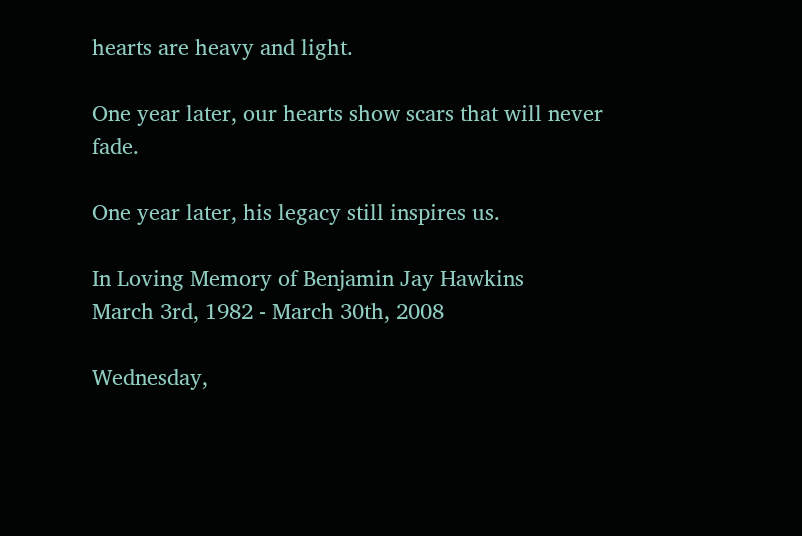hearts are heavy and light.

One year later, our hearts show scars that will never fade.

One year later, his legacy still inspires us.

In Loving Memory of Benjamin Jay Hawkins
March 3rd, 1982 - March 30th, 2008

Wednesday,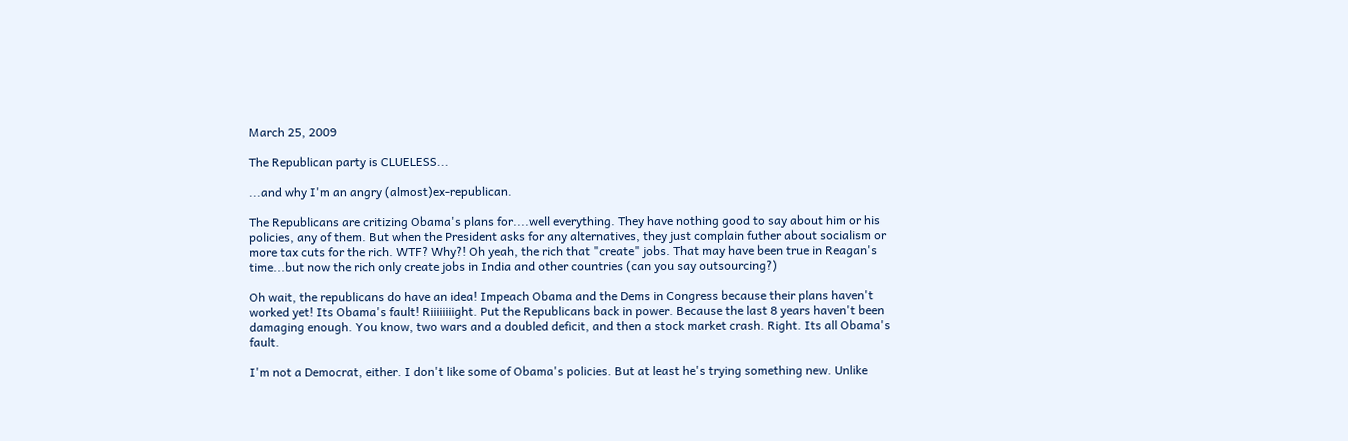March 25, 2009

The Republican party is CLUELESS...

...and why I'm an angry (almost)ex-republican.

The Republicans are critizing Obama's plans for....well everything. They have nothing good to say about him or his policies, any of them. But when the President asks for any alternatives, they just complain futher about socialism or more tax cuts for the rich. WTF? Why?! Oh yeah, the rich that "create" jobs. That may have been true in Reagan's time...but now the rich only create jobs in India and other countries (can you say outsourcing?)

Oh wait, the republicans do have an idea! Impeach Obama and the Dems in Congress because their plans haven't worked yet! Its Obama's fault! Riiiiiiiight. Put the Republicans back in power. Because the last 8 years haven't been damaging enough. You know, two wars and a doubled deficit, and then a stock market crash. Right. Its all Obama's fault.

I'm not a Democrat, either. I don't like some of Obama's policies. But at least he's trying something new. Unlike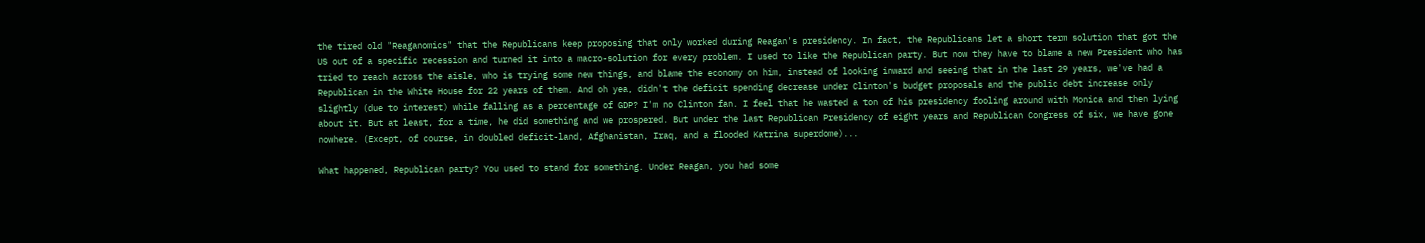the tired old "Reaganomics" that the Republicans keep proposing that only worked during Reagan's presidency. In fact, the Republicans let a short term solution that got the US out of a specific recession and turned it into a macro-solution for every problem. I used to like the Republican party. But now they have to blame a new President who has tried to reach across the aisle, who is trying some new things, and blame the economy on him, instead of looking inward and seeing that in the last 29 years, we've had a Republican in the White House for 22 years of them. And oh yea, didn't the deficit spending decrease under Clinton's budget proposals and the public debt increase only slightly (due to interest) while falling as a percentage of GDP? I'm no Clinton fan. I feel that he wasted a ton of his presidency fooling around with Monica and then lying about it. But at least, for a time, he did something and we prospered. But under the last Republican Presidency of eight years and Republican Congress of six, we have gone nowhere. (Except, of course, in doubled deficit-land, Afghanistan, Iraq, and a flooded Katrina superdome)...

What happened, Republican party? You used to stand for something. Under Reagan, you had some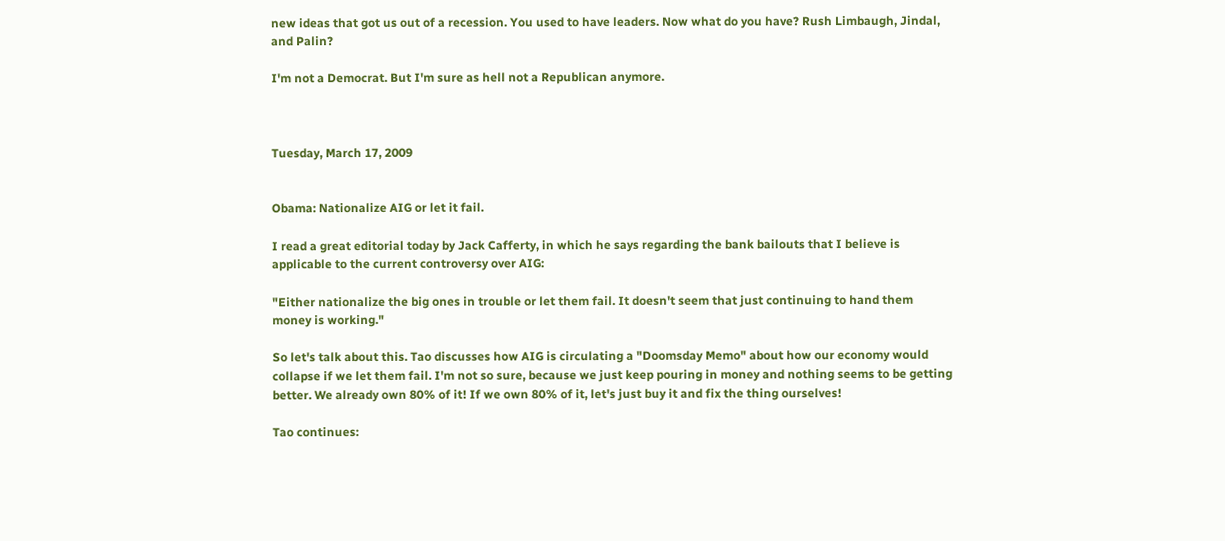new ideas that got us out of a recession. You used to have leaders. Now what do you have? Rush Limbaugh, Jindal, and Palin?

I'm not a Democrat. But I'm sure as hell not a Republican anymore.



Tuesday, March 17, 2009


Obama: Nationalize AIG or let it fail.

I read a great editorial today by Jack Cafferty, in which he says regarding the bank bailouts that I believe is applicable to the current controversy over AIG:

"Either nationalize the big ones in trouble or let them fail. It doesn't seem that just continuing to hand them money is working."

So let's talk about this. Tao discusses how AIG is circulating a "Doomsday Memo" about how our economy would collapse if we let them fail. I'm not so sure, because we just keep pouring in money and nothing seems to be getting better. We already own 80% of it! If we own 80% of it, let's just buy it and fix the thing ourselves!

Tao continues: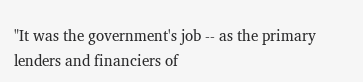"It was the government's job -- as the primary lenders and financiers of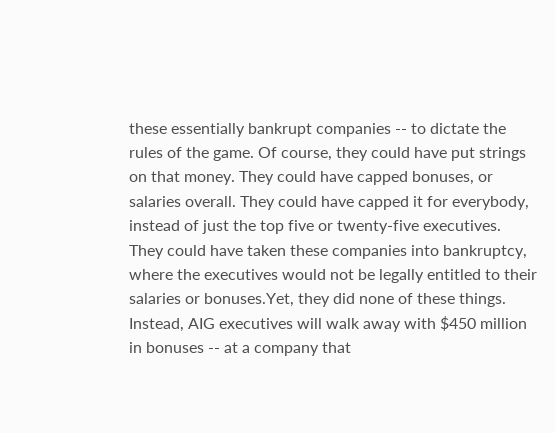these essentially bankrupt companies -- to dictate the rules of the game. Of course, they could have put strings on that money. They could have capped bonuses, or salaries overall. They could have capped it for everybody, instead of just the top five or twenty-five executives. They could have taken these companies into bankruptcy, where the executives would not be legally entitled to their salaries or bonuses.Yet, they did none of these things. Instead, AIG executives will walk away with $450 million in bonuses -- at a company that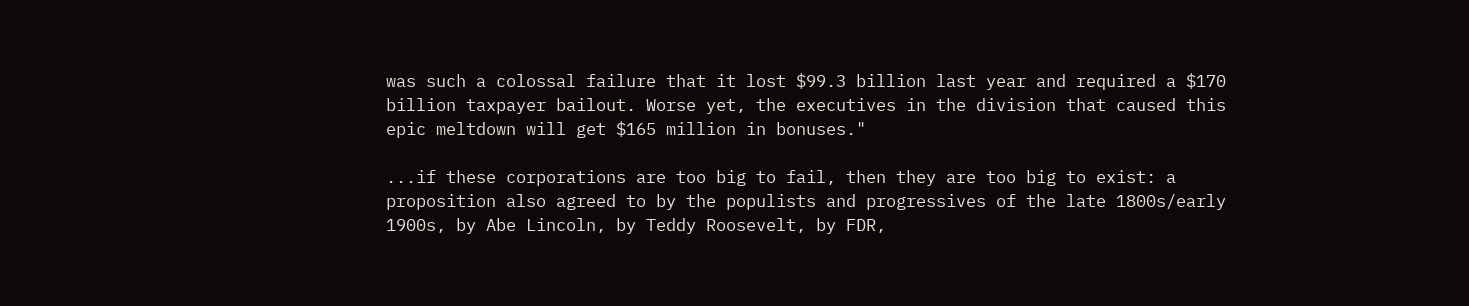was such a colossal failure that it lost $99.3 billion last year and required a $170 billion taxpayer bailout. Worse yet, the executives in the division that caused this epic meltdown will get $165 million in bonuses."

...if these corporations are too big to fail, then they are too big to exist: a proposition also agreed to by the populists and progressives of the late 1800s/early 1900s, by Abe Lincoln, by Teddy Roosevelt, by FDR,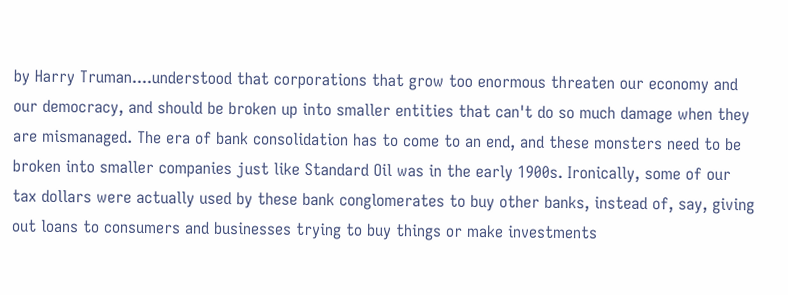by Harry Truman....understood that corporations that grow too enormous threaten our economy and our democracy, and should be broken up into smaller entities that can't do so much damage when they are mismanaged. The era of bank consolidation has to come to an end, and these monsters need to be broken into smaller companies just like Standard Oil was in the early 1900s. Ironically, some of our tax dollars were actually used by these bank conglomerates to buy other banks, instead of, say, giving out loans to consumers and businesses trying to buy things or make investments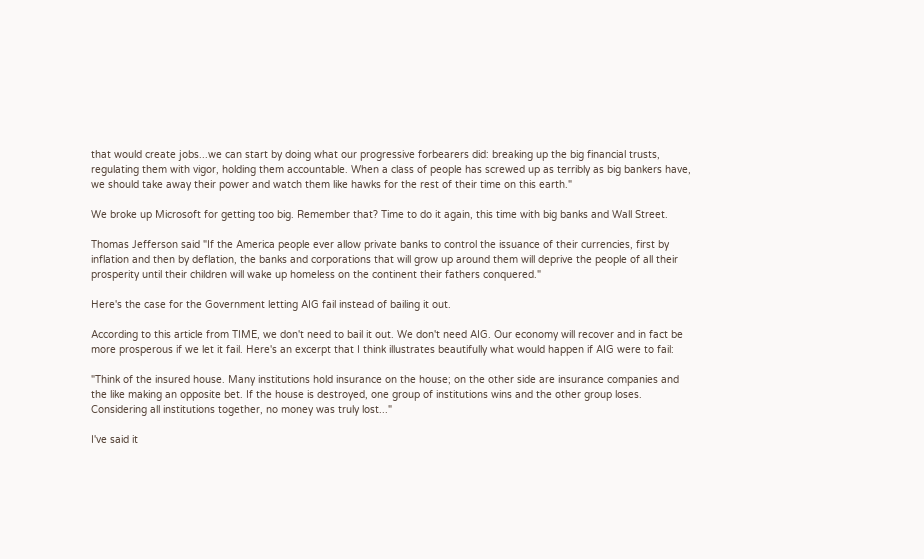that would create jobs...we can start by doing what our progressive forbearers did: breaking up the big financial trusts, regulating them with vigor, holding them accountable. When a class of people has screwed up as terribly as big bankers have, we should take away their power and watch them like hawks for the rest of their time on this earth."

We broke up Microsoft for getting too big. Remember that? Time to do it again, this time with big banks and Wall Street.

Thomas Jefferson said "If the America people ever allow private banks to control the issuance of their currencies, first by inflation and then by deflation, the banks and corporations that will grow up around them will deprive the people of all their prosperity until their children will wake up homeless on the continent their fathers conquered."

Here's the case for the Government letting AIG fail instead of bailing it out.

According to this article from TIME, we don't need to bail it out. We don't need AIG. Our economy will recover and in fact be more prosperous if we let it fail. Here's an excerpt that I think illustrates beautifully what would happen if AIG were to fail:

"Think of the insured house. Many institutions hold insurance on the house; on the other side are insurance companies and the like making an opposite bet. If the house is destroyed, one group of institutions wins and the other group loses. Considering all institutions together, no money was truly lost..."

I've said it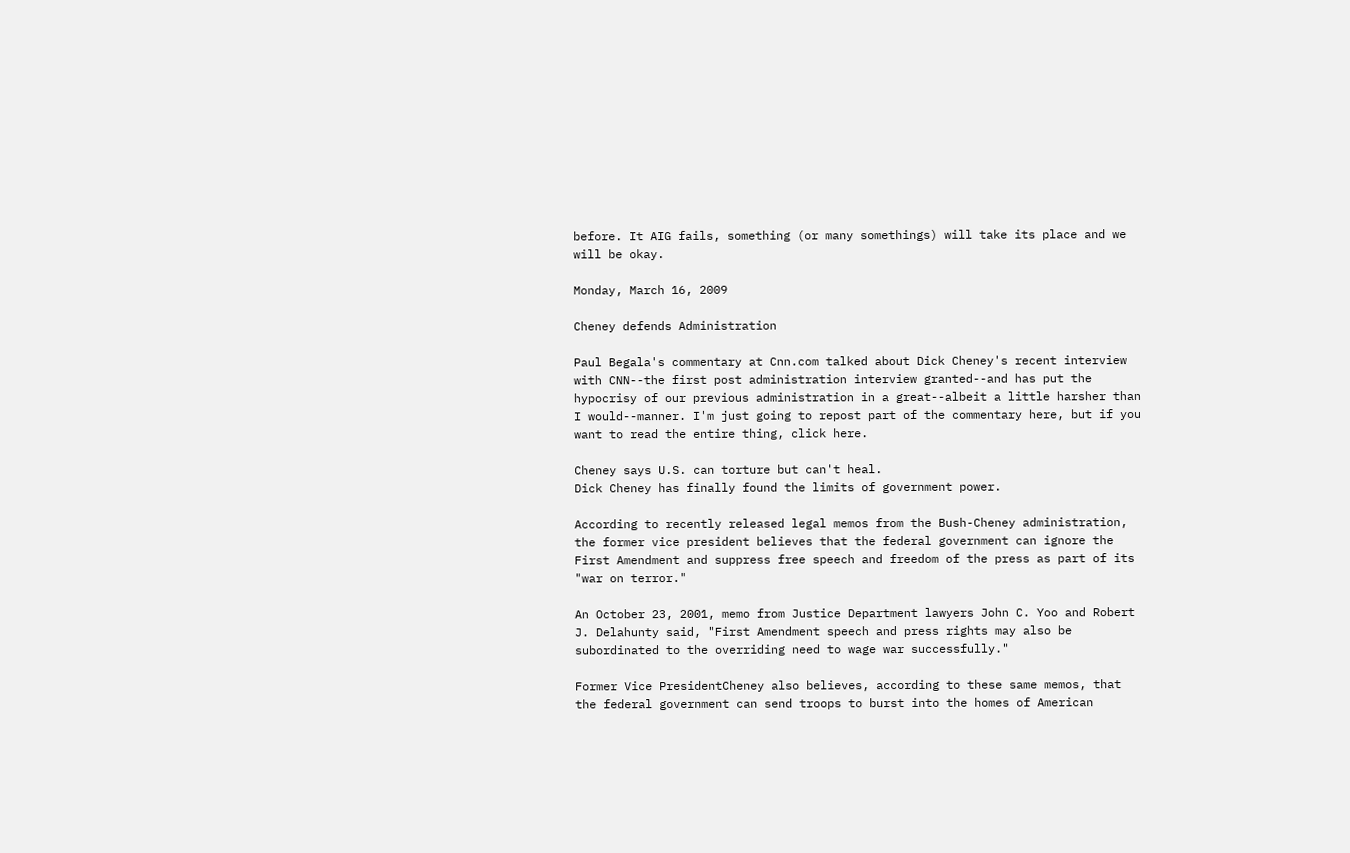before. It AIG fails, something (or many somethings) will take its place and we will be okay.

Monday, March 16, 2009

Cheney defends Administration

Paul Begala's commentary at Cnn.com talked about Dick Cheney's recent interview with CNN--the first post administration interview granted--and has put the hypocrisy of our previous administration in a great--albeit a little harsher than I would--manner. I'm just going to repost part of the commentary here, but if you want to read the entire thing, click here.

Cheney says U.S. can torture but can't heal.
Dick Cheney has finally found the limits of government power.

According to recently released legal memos from the Bush-Cheney administration, the former vice president believes that the federal government can ignore the First Amendment and suppress free speech and freedom of the press as part of its "war on terror."

An October 23, 2001, memo from Justice Department lawyers John C. Yoo and Robert J. Delahunty said, "First Amendment speech and press rights may also be subordinated to the overriding need to wage war successfully."

Former Vice PresidentCheney also believes, according to these same memos, that the federal government can send troops to burst into the homes of American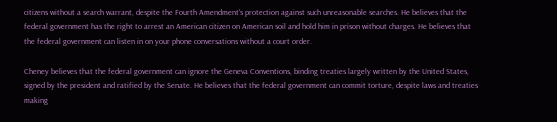citizens without a search warrant, despite the Fourth Amendment's protection against such unreasonable searches. He believes that the federal government has the right to arrest an American citizen on American soil and hold him in prison without charges. He believes that the federal government can listen in on your phone conversations without a court order.

Cheney believes that the federal government can ignore the Geneva Conventions, binding treaties largely written by the United States, signed by the president and ratified by the Senate. He believes that the federal government can commit torture, despite laws and treaties making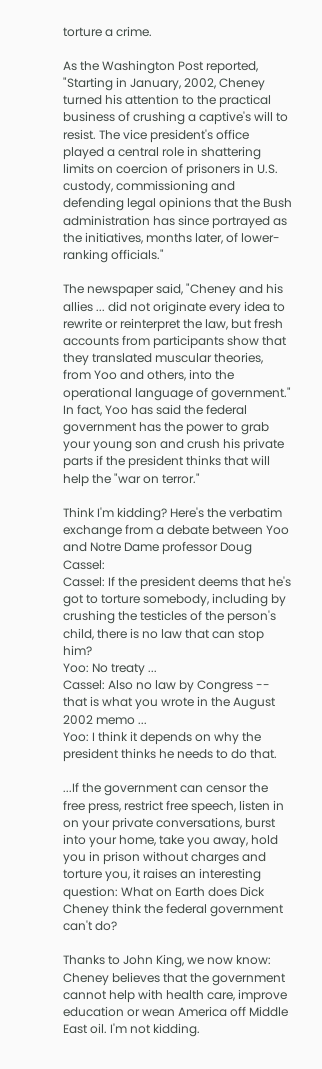torture a crime.

As the Washington Post reported, "Starting in January, 2002, Cheney turned his attention to the practical business of crushing a captive's will to resist. The vice president's office played a central role in shattering limits on coercion of prisoners in U.S. custody, commissioning and defending legal opinions that the Bush administration has since portrayed as the initiatives, months later, of lower-ranking officials."

The newspaper said, "Cheney and his allies ... did not originate every idea to rewrite or reinterpret the law, but fresh accounts from participants show that they translated muscular theories, from Yoo and others, into the operational language of government."
In fact, Yoo has said the federal government has the power to grab your young son and crush his private parts if the president thinks that will help the "war on terror."

Think I'm kidding? Here's the verbatim exchange from a debate between Yoo and Notre Dame professor Doug Cassel:
Cassel: If the president deems that he's got to torture somebody, including by crushing the testicles of the person's child, there is no law that can stop him?
Yoo: No treaty ...
Cassel: Also no law by Congress -- that is what you wrote in the August 2002 memo ...
Yoo: I think it depends on why the president thinks he needs to do that.

...If the government can censor the free press, restrict free speech, listen in on your private conversations, burst into your home, take you away, hold you in prison without charges and torture you, it raises an interesting question: What on Earth does Dick Cheney think the federal government can't do?

Thanks to John King, we now know: Cheney believes that the government cannot help with health care, improve education or wean America off Middle East oil. I'm not kidding.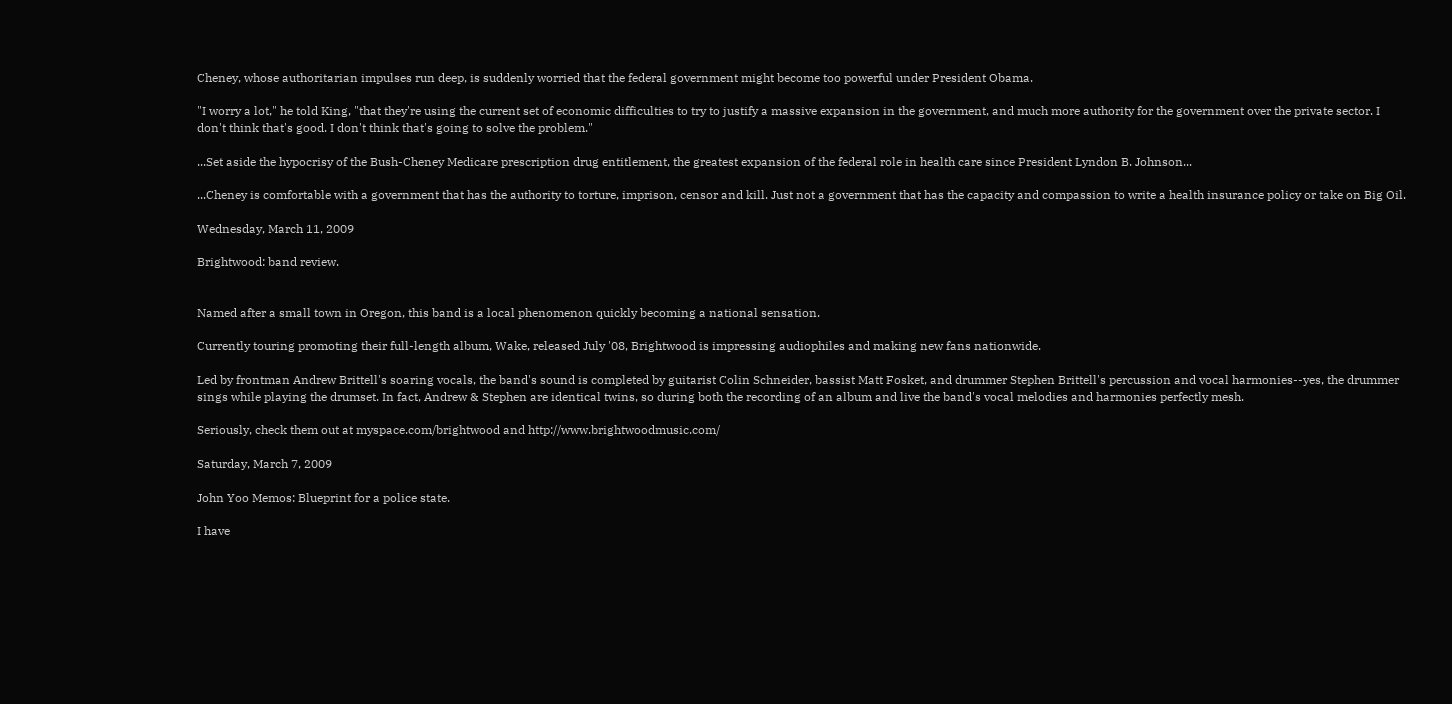Cheney, whose authoritarian impulses run deep, is suddenly worried that the federal government might become too powerful under President Obama.

"I worry a lot," he told King, "that they're using the current set of economic difficulties to try to justify a massive expansion in the government, and much more authority for the government over the private sector. I don't think that's good. I don't think that's going to solve the problem."

...Set aside the hypocrisy of the Bush-Cheney Medicare prescription drug entitlement, the greatest expansion of the federal role in health care since President Lyndon B. Johnson...

...Cheney is comfortable with a government that has the authority to torture, imprison, censor and kill. Just not a government that has the capacity and compassion to write a health insurance policy or take on Big Oil.

Wednesday, March 11, 2009

Brightwood: band review.


Named after a small town in Oregon, this band is a local phenomenon quickly becoming a national sensation.

Currently touring promoting their full-length album, Wake, released July '08, Brightwood is impressing audiophiles and making new fans nationwide.

Led by frontman Andrew Brittell's soaring vocals, the band's sound is completed by guitarist Colin Schneider, bassist Matt Fosket, and drummer Stephen Brittell's percussion and vocal harmonies--yes, the drummer sings while playing the drumset. In fact, Andrew & Stephen are identical twins, so during both the recording of an album and live the band's vocal melodies and harmonies perfectly mesh.

Seriously, check them out at myspace.com/brightwood and http://www.brightwoodmusic.com/

Saturday, March 7, 2009

John Yoo Memos: Blueprint for a police state.

I have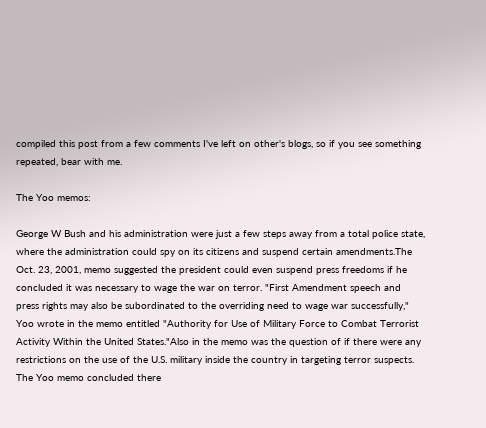compiled this post from a few comments I've left on other's blogs, so if you see something repeated, bear with me.

The Yoo memos:

George W Bush and his administration were just a few steps away from a total police state, where the administration could spy on its citizens and suspend certain amendments.The Oct. 23, 2001, memo suggested the president could even suspend press freedoms if he concluded it was necessary to wage the war on terror. "First Amendment speech and press rights may also be subordinated to the overriding need to wage war successfully," Yoo wrote in the memo entitled "Authority for Use of Military Force to Combat Terrorist Activity Within the United States."Also in the memo was the question of if there were any restrictions on the use of the U.S. military inside the country in targeting terror suspects. The Yoo memo concluded there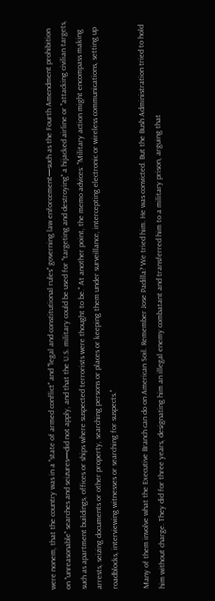were nonem, that the country was in a "state of armed conflict" and "legal and constitutional rules" governing law enforcement—such as the Fourth Amendment prohibition on "unreasonable" searches and seizures—did not apply, and that the U.S. military could be used for "targeting and destroying" a hijacked airline or "attacking civilian targets, such as apartment buildings, offices or ships where suspected terrorists were thought to be." At another point, the memo advices: "Military action might encompass making arrests, seizing documents or other property, searching persons or places or keeping them under surveillance, intercepting electronic or wireless communications, setting up roadblocks, interviewing witnesses or searching for suspects."

Many of them involve what the Executive Branch can do on American Soil. Remember Jose Padilla? We tried him. He was convicted. But the Bush Administration tried to hold him without charge. They did for three years, designating him an illegal enemy combatant and transferred him to a military prison, arguing that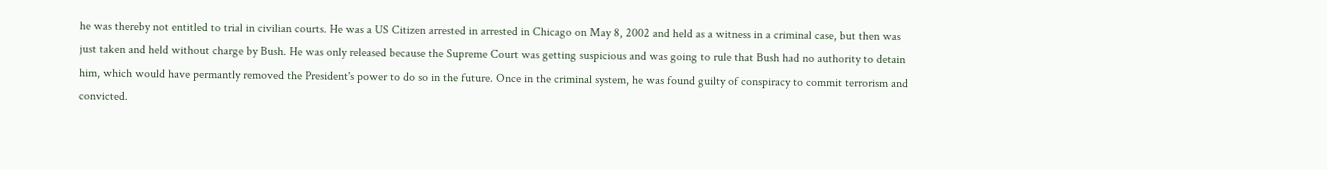he was thereby not entitled to trial in civilian courts. He was a US Citizen arrested in arrested in Chicago on May 8, 2002 and held as a witness in a criminal case, but then was just taken and held without charge by Bush. He was only released because the Supreme Court was getting suspicious and was going to rule that Bush had no authority to detain him, which would have permantly removed the President's power to do so in the future. Once in the criminal system, he was found guilty of conspiracy to commit terrorism and convicted.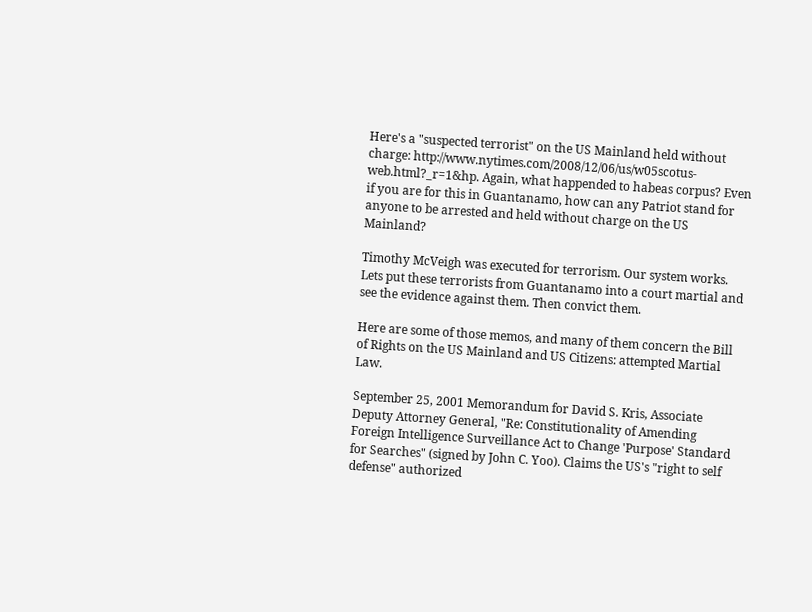Here's a "suspected terrorist" on the US Mainland held without charge: http://www.nytimes.com/2008/12/06/us/w05scotus-web.html?_r=1&hp. Again, what happended to habeas corpus? Even if you are for this in Guantanamo, how can any Patriot stand for anyone to be arrested and held without charge on the US Mainland?

Timothy McVeigh was executed for terrorism. Our system works. Lets put these terrorists from Guantanamo into a court martial and see the evidence against them. Then convict them.

Here are some of those memos, and many of them concern the Bill of Rights on the US Mainland and US Citizens: attempted Martial Law.

September 25, 2001 Memorandum for David S. Kris, Associate Deputy Attorney General, "Re: Constitutionality of Amending Foreign Intelligence Surveillance Act to Change 'Purpose' Standard for Searches" (signed by John C. Yoo). Claims the US's "right to self defense" authorized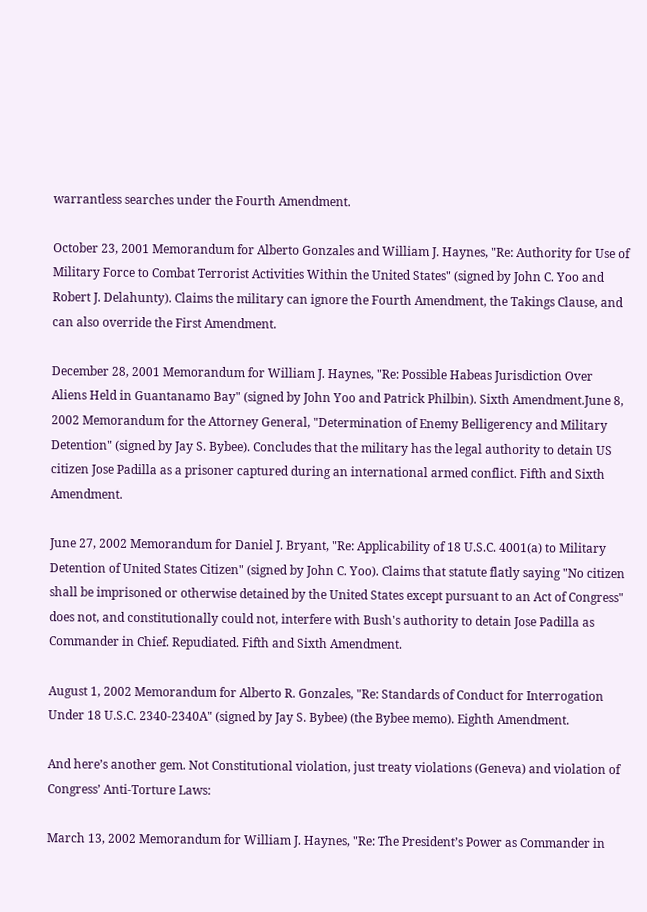warrantless searches under the Fourth Amendment.

October 23, 2001 Memorandum for Alberto Gonzales and William J. Haynes, "Re: Authority for Use of Military Force to Combat Terrorist Activities Within the United States" (signed by John C. Yoo and Robert J. Delahunty). Claims the military can ignore the Fourth Amendment, the Takings Clause, and can also override the First Amendment.

December 28, 2001 Memorandum for William J. Haynes, "Re: Possible Habeas Jurisdiction Over Aliens Held in Guantanamo Bay" (signed by John Yoo and Patrick Philbin). Sixth Amendment.June 8, 2002 Memorandum for the Attorney General, "Determination of Enemy Belligerency and Military Detention" (signed by Jay S. Bybee). Concludes that the military has the legal authority to detain US citizen Jose Padilla as a prisoner captured during an international armed conflict. Fifth and Sixth Amendment.

June 27, 2002 Memorandum for Daniel J. Bryant, "Re: Applicability of 18 U.S.C. 4001(a) to Military Detention of United States Citizen" (signed by John C. Yoo). Claims that statute flatly saying "No citizen shall be imprisoned or otherwise detained by the United States except pursuant to an Act of Congress" does not, and constitutionally could not, interfere with Bush's authority to detain Jose Padilla as Commander in Chief. Repudiated. Fifth and Sixth Amendment.

August 1, 2002 Memorandum for Alberto R. Gonzales, "Re: Standards of Conduct for Interrogation Under 18 U.S.C. 2340-2340A" (signed by Jay S. Bybee) (the Bybee memo). Eighth Amendment.

And here’s another gem. Not Constitutional violation, just treaty violations (Geneva) and violation of Congress’ Anti-Torture Laws:

March 13, 2002 Memorandum for William J. Haynes, "Re: The President’s Power as Commander in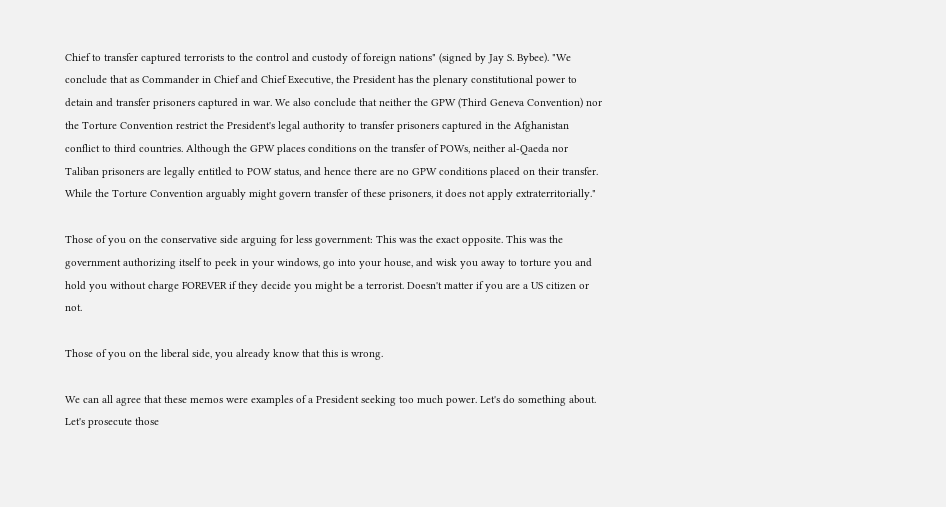Chief to transfer captured terrorists to the control and custody of foreign nations" (signed by Jay S. Bybee). "We conclude that as Commander in Chief and Chief Executive, the President has the plenary constitutional power to detain and transfer prisoners captured in war. We also conclude that neither the GPW (Third Geneva Convention) nor the Torture Convention restrict the President's legal authority to transfer prisoners captured in the Afghanistan conflict to third countries. Although the GPW places conditions on the transfer of POWs, neither al-Qaeda nor Taliban prisoners are legally entitled to POW status, and hence there are no GPW conditions placed on their transfer. While the Torture Convention arguably might govern transfer of these prisoners, it does not apply extraterritorially."

Those of you on the conservative side arguing for less government: This was the exact opposite. This was the government authorizing itself to peek in your windows, go into your house, and wisk you away to torture you and hold you without charge FOREVER if they decide you might be a terrorist. Doesn't matter if you are a US citizen or not.

Those of you on the liberal side, you already know that this is wrong.

We can all agree that these memos were examples of a President seeking too much power. Let's do something about. Let's prosecute those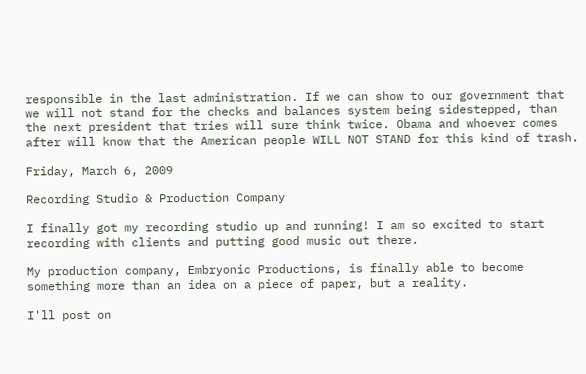responsible in the last administration. If we can show to our government that we will not stand for the checks and balances system being sidestepped, than the next president that tries will sure think twice. Obama and whoever comes after will know that the American people WILL NOT STAND for this kind of trash.

Friday, March 6, 2009

Recording Studio & Production Company

I finally got my recording studio up and running! I am so excited to start recording with clients and putting good music out there.

My production company, Embryonic Productions, is finally able to become something more than an idea on a piece of paper, but a reality.

I'll post on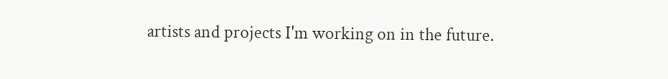artists and projects I'm working on in the future.